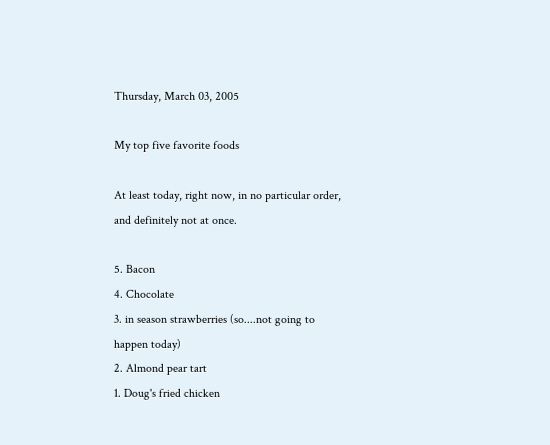Thursday, March 03, 2005

My top five favorite foods

At least today, right now, in no particular order, and definitely not at once.

5. Bacon
4. Chocolate
3. in season strawberries (so....not going to happen today)
2. Almond pear tart
1. Doug's fried chicken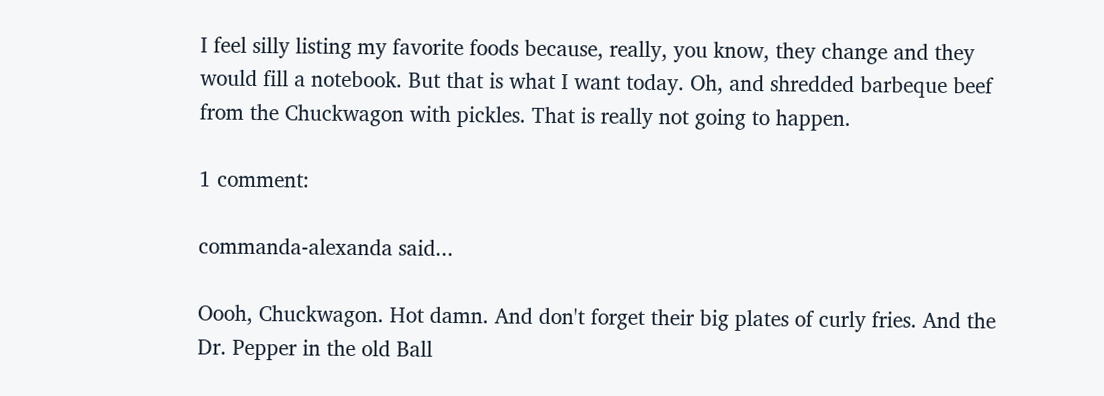I feel silly listing my favorite foods because, really, you know, they change and they would fill a notebook. But that is what I want today. Oh, and shredded barbeque beef from the Chuckwagon with pickles. That is really not going to happen.

1 comment:

commanda-alexanda said...

Oooh, Chuckwagon. Hot damn. And don't forget their big plates of curly fries. And the Dr. Pepper in the old Ball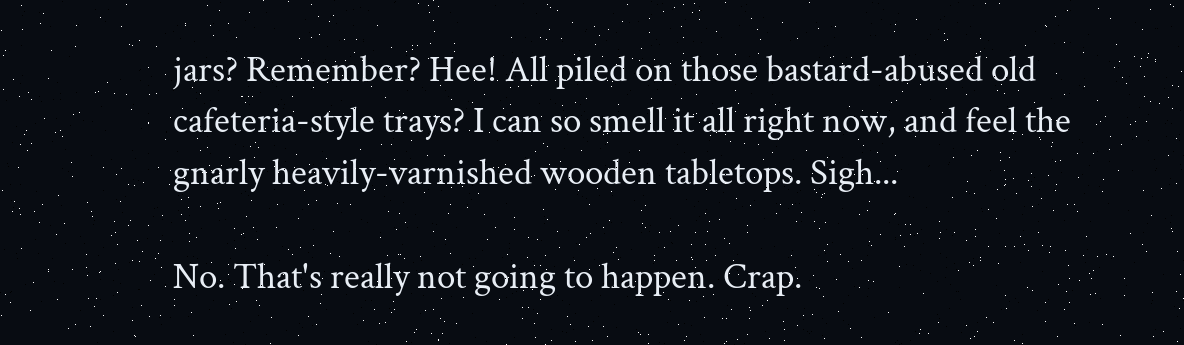jars? Remember? Hee! All piled on those bastard-abused old cafeteria-style trays? I can so smell it all right now, and feel the gnarly heavily-varnished wooden tabletops. Sigh...

No. That's really not going to happen. Crap.